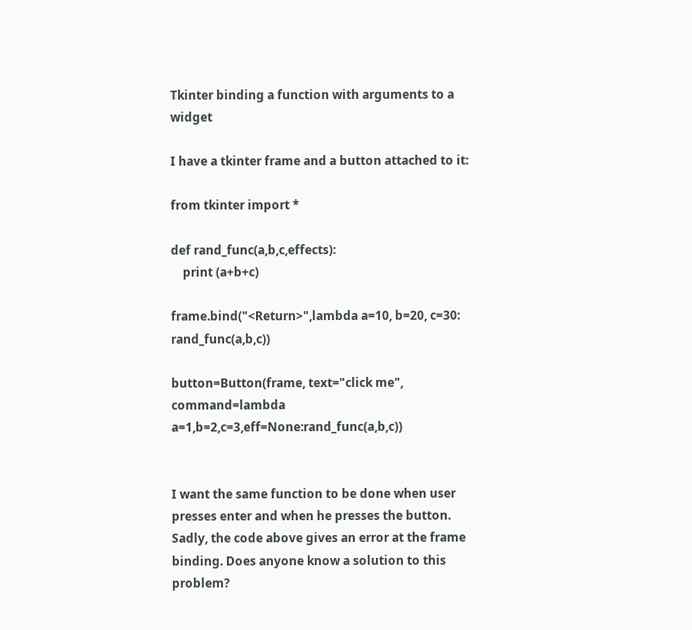Tkinter binding a function with arguments to a widget

I have a tkinter frame and a button attached to it:

from tkinter import *

def rand_func(a,b,c,effects):
    print (a+b+c)

frame.bind("<Return>",lambda a=10, b=20, c=30: rand_func(a,b,c))

button=Button(frame, text="click me", command=lambda a=1,b=2,c=3,eff=None:rand_func(a,b,c))


I want the same function to be done when user presses enter and when he presses the button. Sadly, the code above gives an error at the frame binding. Does anyone know a solution to this problem?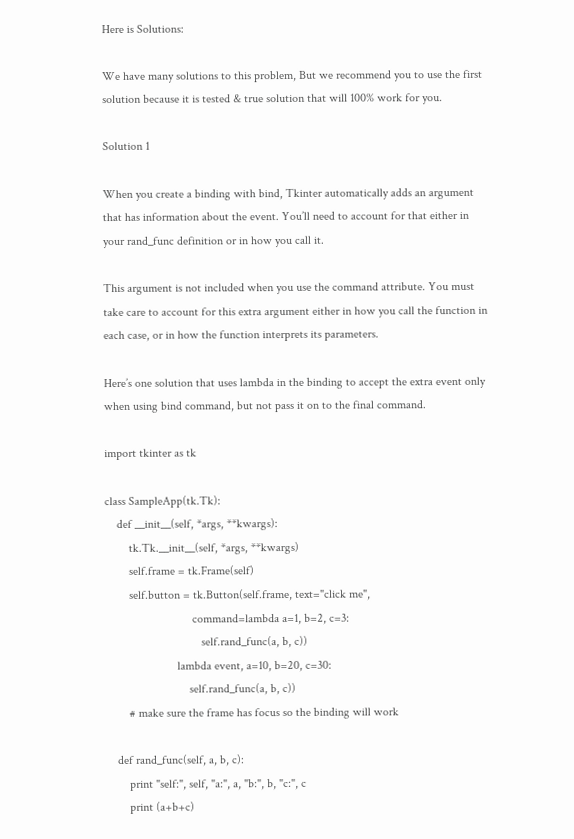Here is Solutions:

We have many solutions to this problem, But we recommend you to use the first solution because it is tested & true solution that will 100% work for you.

Solution 1

When you create a binding with bind, Tkinter automatically adds an argument that has information about the event. You’ll need to account for that either in your rand_func definition or in how you call it.

This argument is not included when you use the command attribute. You must take care to account for this extra argument either in how you call the function in each case, or in how the function interprets its parameters.

Here’s one solution that uses lambda in the binding to accept the extra event only when using bind command, but not pass it on to the final command.

import tkinter as tk

class SampleApp(tk.Tk):
    def __init__(self, *args, **kwargs):
        tk.Tk.__init__(self, *args, **kwargs)
        self.frame = tk.Frame(self)
        self.button = tk.Button(self.frame, text="click me",
                             command=lambda a=1, b=2, c=3:
                                self.rand_func(a, b, c))
                        lambda event, a=10, b=20, c=30:
                            self.rand_func(a, b, c))
        # make sure the frame has focus so the binding will work

    def rand_func(self, a, b, c):
        print "self:", self, "a:", a, "b:", b, "c:", c
        print (a+b+c)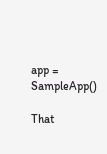app = SampleApp()

That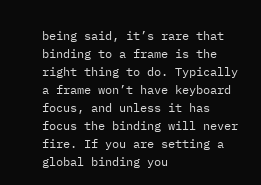being said, it’s rare that binding to a frame is the right thing to do. Typically a frame won’t have keyboard focus, and unless it has focus the binding will never fire. If you are setting a global binding you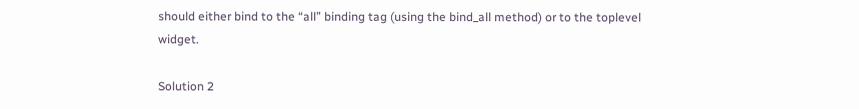should either bind to the “all” binding tag (using the bind_all method) or to the toplevel widget.

Solution 2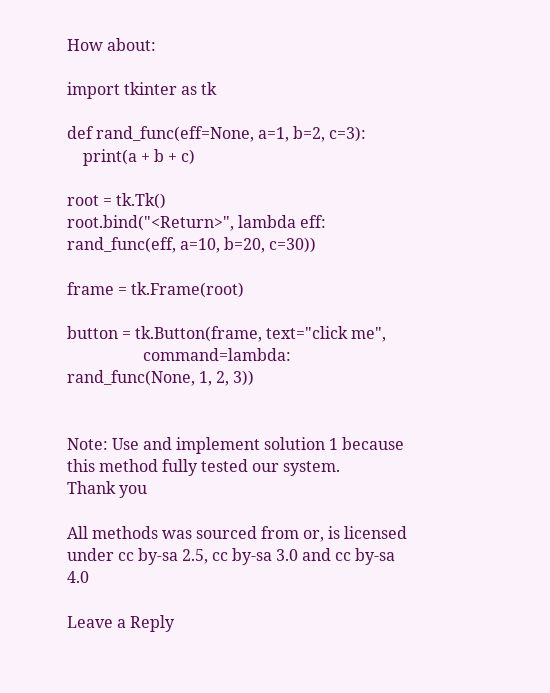How about:

import tkinter as tk

def rand_func(eff=None, a=1, b=2, c=3):
    print(a + b + c)

root = tk.Tk()
root.bind("<Return>", lambda eff: rand_func(eff, a=10, b=20, c=30))

frame = tk.Frame(root)

button = tk.Button(frame, text="click me",
                   command=lambda: rand_func(None, 1, 2, 3))


Note: Use and implement solution 1 because this method fully tested our system.
Thank you

All methods was sourced from or, is licensed under cc by-sa 2.5, cc by-sa 3.0 and cc by-sa 4.0

Leave a Reply